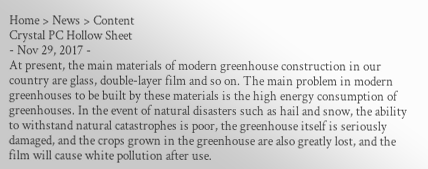Home > News > Content
Crystal PC Hollow Sheet
- Nov 29, 2017 -
At present, the main materials of modern greenhouse construction in our country are glass, double-layer film and so on. The main problem in modern greenhouses to be built by these materials is the high energy consumption of greenhouses. In the event of natural disasters such as hail and snow, the ability to withstand natural catastrophes is poor, the greenhouse itself is seriously damaged, and the crops grown in the greenhouse are also greatly lost, and the film will cause white pollution after use.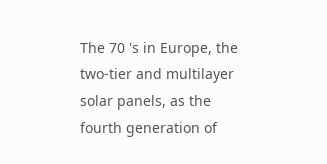The 70 's in Europe, the two-tier and multilayer solar panels, as the fourth generation of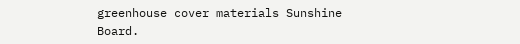greenhouse cover materials Sunshine Board.